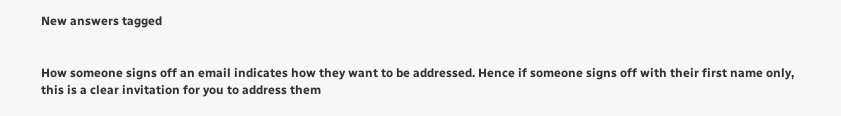New answers tagged


How someone signs off an email indicates how they want to be addressed. Hence if someone signs off with their first name only, this is a clear invitation for you to address them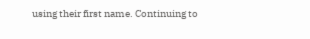using their first name. Continuing to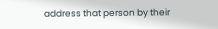address that person by their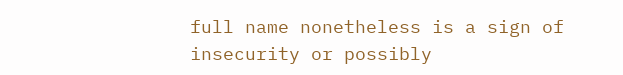full name nonetheless is a sign of insecurity or possibly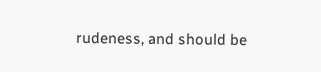rudeness, and should be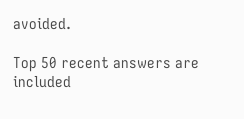avoided.

Top 50 recent answers are included